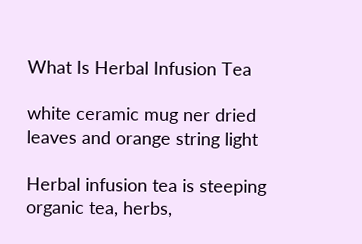What Is Herbal Infusion Tea

white ceramic mug ner dried leaves and orange string light

Herbal infusion tea is steeping organic tea, herbs,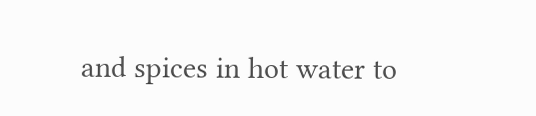and spices in hot water to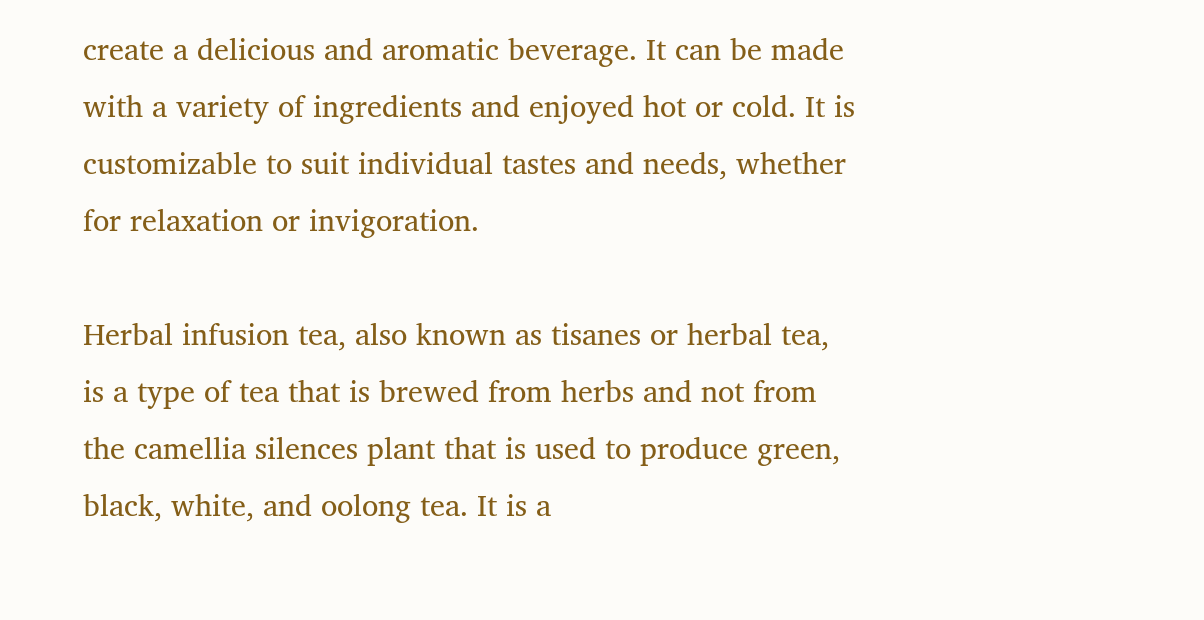create a delicious and aromatic beverage. It can be made with a variety of ingredients and enjoyed hot or cold. It is customizable to suit individual tastes and needs, whether for relaxation or invigoration.

Herbal infusion tea, also known as tisanes or herbal tea, is a type of tea that is brewed from herbs and not from the camellia silences plant that is used to produce green, black, white, and oolong tea. It is a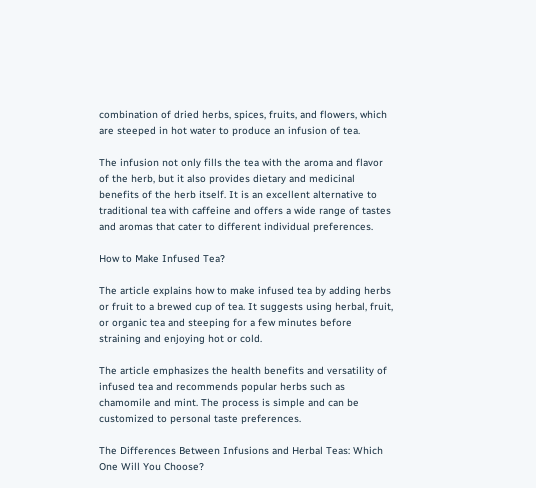combination of dried herbs, spices, fruits, and flowers, which are steeped in hot water to produce an infusion of tea.

The infusion not only fills the tea with the aroma and flavor of the herb, but it also provides dietary and medicinal benefits of the herb itself. It is an excellent alternative to traditional tea with caffeine and offers a wide range of tastes and aromas that cater to different individual preferences.

How to Make Infused Tea?

The article explains how to make infused tea by adding herbs or fruit to a brewed cup of tea. It suggests using herbal, fruit, or organic tea and steeping for a few minutes before straining and enjoying hot or cold.

The article emphasizes the health benefits and versatility of infused tea and recommends popular herbs such as chamomile and mint. The process is simple and can be customized to personal taste preferences.

The Differences Between Infusions and Herbal Teas: Which One Will You Choose?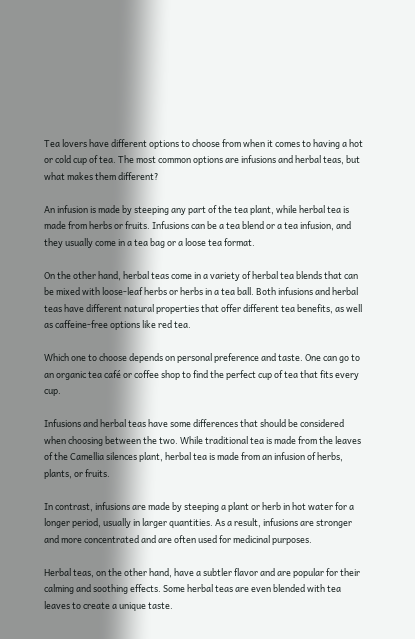Tea lovers have different options to choose from when it comes to having a hot or cold cup of tea. The most common options are infusions and herbal teas, but what makes them different?

An infusion is made by steeping any part of the tea plant, while herbal tea is made from herbs or fruits. Infusions can be a tea blend or a tea infusion, and they usually come in a tea bag or a loose tea format.

On the other hand, herbal teas come in a variety of herbal tea blends that can be mixed with loose-leaf herbs or herbs in a tea ball. Both infusions and herbal teas have different natural properties that offer different tea benefits, as well as caffeine-free options like red tea.

Which one to choose depends on personal preference and taste. One can go to an organic tea café or coffee shop to find the perfect cup of tea that fits every cup.

Infusions and herbal teas have some differences that should be considered when choosing between the two. While traditional tea is made from the leaves of the Camellia silences plant, herbal tea is made from an infusion of herbs, plants, or fruits.

In contrast, infusions are made by steeping a plant or herb in hot water for a longer period, usually in larger quantities. As a result, infusions are stronger and more concentrated and are often used for medicinal purposes.

Herbal teas, on the other hand, have a subtler flavor and are popular for their calming and soothing effects. Some herbal teas are even blended with tea leaves to create a unique taste.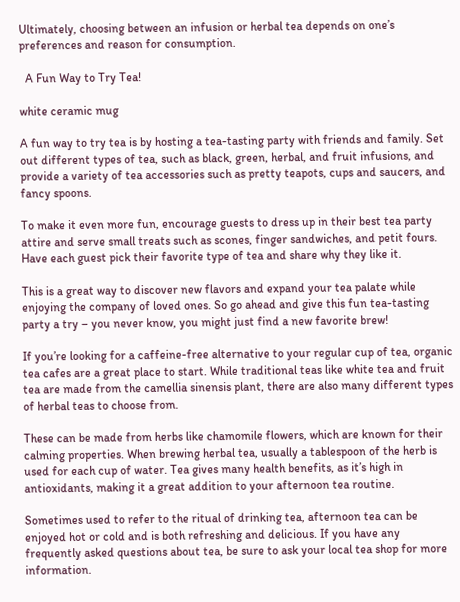Ultimately, choosing between an infusion or herbal tea depends on one’s preferences and reason for consumption.

  A Fun Way to Try Tea!

white ceramic mug

A fun way to try tea is by hosting a tea-tasting party with friends and family. Set out different types of tea, such as black, green, herbal, and fruit infusions, and provide a variety of tea accessories such as pretty teapots, cups and saucers, and fancy spoons.

To make it even more fun, encourage guests to dress up in their best tea party attire and serve small treats such as scones, finger sandwiches, and petit fours. Have each guest pick their favorite type of tea and share why they like it.

This is a great way to discover new flavors and expand your tea palate while enjoying the company of loved ones. So go ahead and give this fun tea-tasting party a try – you never know, you might just find a new favorite brew!

If you’re looking for a caffeine-free alternative to your regular cup of tea, organic tea cafes are a great place to start. While traditional teas like white tea and fruit tea are made from the camellia sinensis plant, there are also many different types of herbal teas to choose from.

These can be made from herbs like chamomile flowers, which are known for their calming properties. When brewing herbal tea, usually a tablespoon of the herb is used for each cup of water. Tea gives many health benefits, as it’s high in antioxidants, making it a great addition to your afternoon tea routine.

Sometimes used to refer to the ritual of drinking tea, afternoon tea can be enjoyed hot or cold and is both refreshing and delicious. If you have any frequently asked questions about tea, be sure to ask your local tea shop for more information.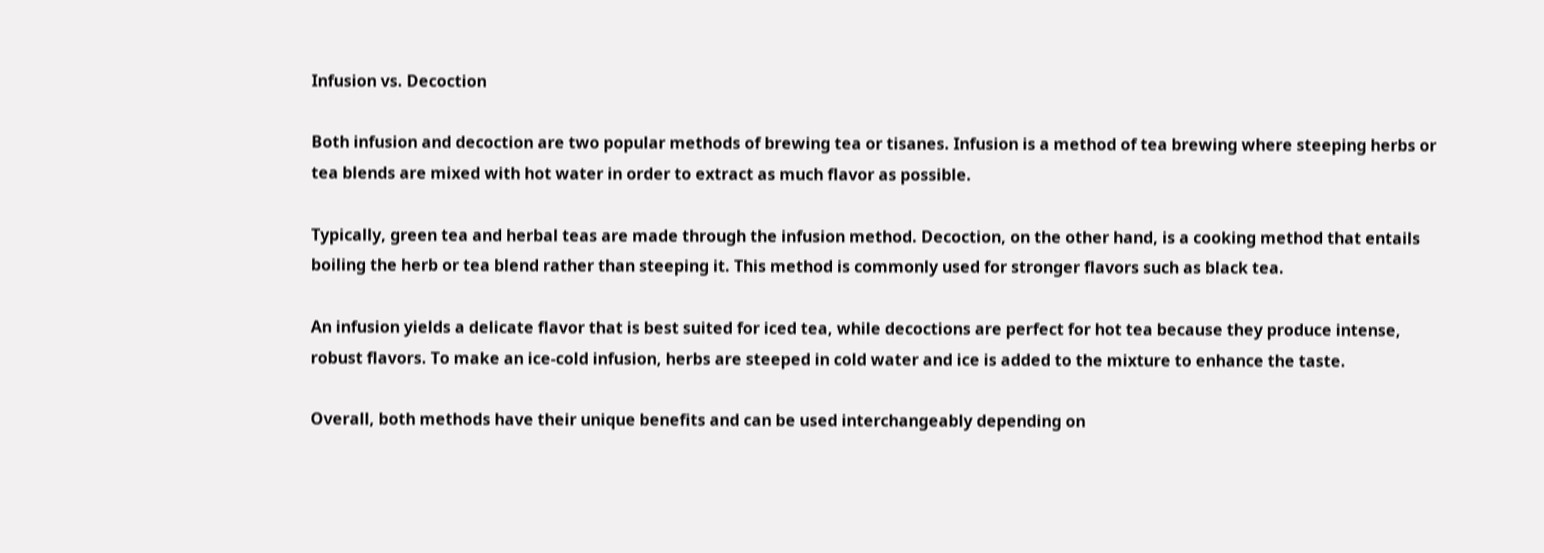Infusion vs. Decoction

Both infusion and decoction are two popular methods of brewing tea or tisanes. Infusion is a method of tea brewing where steeping herbs or tea blends are mixed with hot water in order to extract as much flavor as possible.

Typically, green tea and herbal teas are made through the infusion method. Decoction, on the other hand, is a cooking method that entails boiling the herb or tea blend rather than steeping it. This method is commonly used for stronger flavors such as black tea.

An infusion yields a delicate flavor that is best suited for iced tea, while decoctions are perfect for hot tea because they produce intense, robust flavors. To make an ice-cold infusion, herbs are steeped in cold water and ice is added to the mixture to enhance the taste.

Overall, both methods have their unique benefits and can be used interchangeably depending on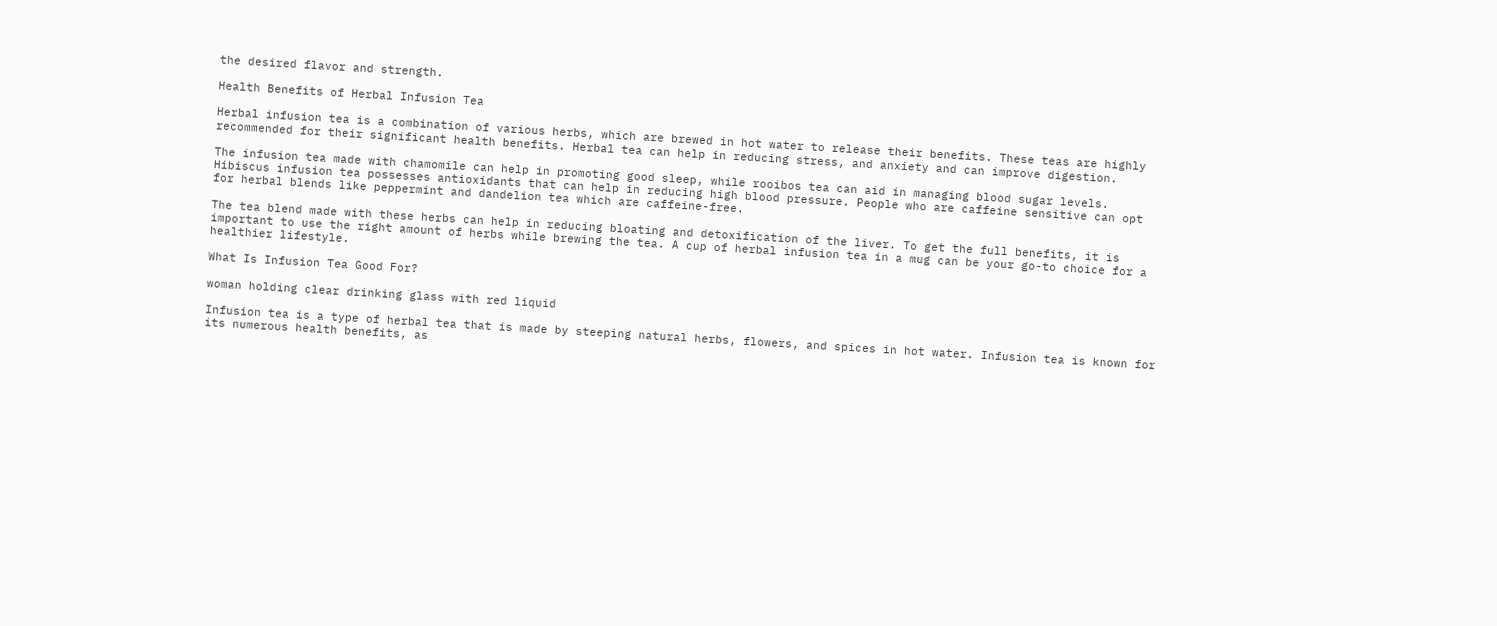the desired flavor and strength.

Health Benefits of Herbal Infusion Tea

Herbal infusion tea is a combination of various herbs, which are brewed in hot water to release their benefits. These teas are highly recommended for their significant health benefits. Herbal tea can help in reducing stress, and anxiety and can improve digestion.

The infusion tea made with chamomile can help in promoting good sleep, while rooibos tea can aid in managing blood sugar levels. Hibiscus infusion tea possesses antioxidants that can help in reducing high blood pressure. People who are caffeine sensitive can opt for herbal blends like peppermint and dandelion tea which are caffeine-free.

The tea blend made with these herbs can help in reducing bloating and detoxification of the liver. To get the full benefits, it is important to use the right amount of herbs while brewing the tea. A cup of herbal infusion tea in a mug can be your go-to choice for a healthier lifestyle.

What Is Infusion Tea Good For?

woman holding clear drinking glass with red liquid

Infusion tea is a type of herbal tea that is made by steeping natural herbs, flowers, and spices in hot water. Infusion tea is known for its numerous health benefits, as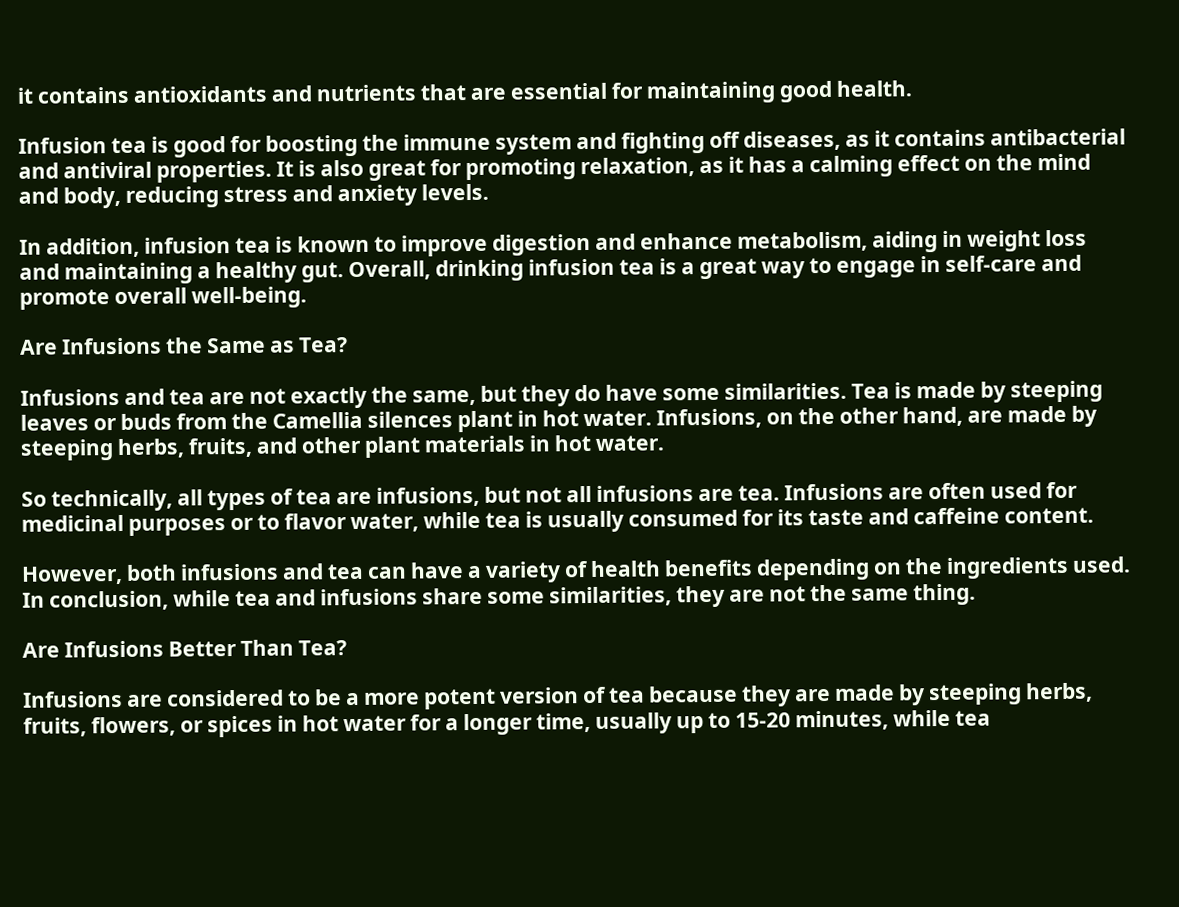it contains antioxidants and nutrients that are essential for maintaining good health.

Infusion tea is good for boosting the immune system and fighting off diseases, as it contains antibacterial and antiviral properties. It is also great for promoting relaxation, as it has a calming effect on the mind and body, reducing stress and anxiety levels.

In addition, infusion tea is known to improve digestion and enhance metabolism, aiding in weight loss and maintaining a healthy gut. Overall, drinking infusion tea is a great way to engage in self-care and promote overall well-being.

Are Infusions the Same as Tea?

Infusions and tea are not exactly the same, but they do have some similarities. Tea is made by steeping leaves or buds from the Camellia silences plant in hot water. Infusions, on the other hand, are made by steeping herbs, fruits, and other plant materials in hot water.

So technically, all types of tea are infusions, but not all infusions are tea. Infusions are often used for medicinal purposes or to flavor water, while tea is usually consumed for its taste and caffeine content.

However, both infusions and tea can have a variety of health benefits depending on the ingredients used. In conclusion, while tea and infusions share some similarities, they are not the same thing.

Are Infusions Better Than Tea?

Infusions are considered to be a more potent version of tea because they are made by steeping herbs, fruits, flowers, or spices in hot water for a longer time, usually up to 15-20 minutes, while tea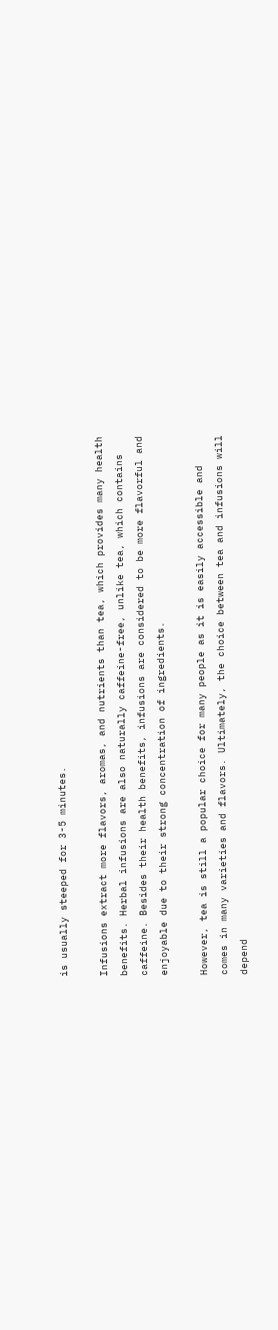is usually steeped for 3-5 minutes.

Infusions extract more flavors, aromas, and nutrients than tea, which provides many health benefits. Herbal infusions are also naturally caffeine-free, unlike tea, which contains caffeine. Besides their health benefits, infusions are considered to be more flavorful and enjoyable due to their strong concentration of ingredients.

However, tea is still a popular choice for many people as it is easily accessible and comes in many varieties and flavors. Ultimately, the choice between tea and infusions will depend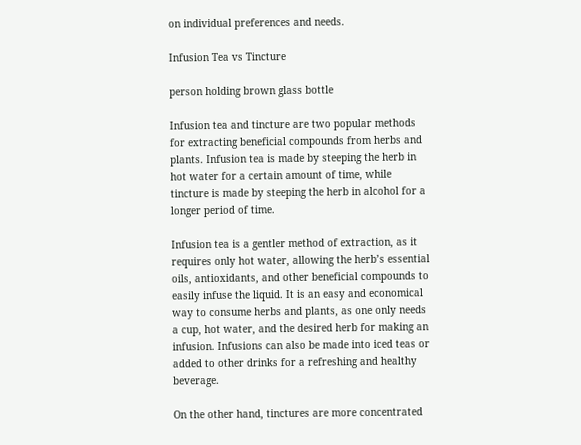on individual preferences and needs.

Infusion Tea vs Tincture

person holding brown glass bottle

Infusion tea and tincture are two popular methods for extracting beneficial compounds from herbs and plants. Infusion tea is made by steeping the herb in hot water for a certain amount of time, while tincture is made by steeping the herb in alcohol for a longer period of time.

Infusion tea is a gentler method of extraction, as it requires only hot water, allowing the herb’s essential oils, antioxidants, and other beneficial compounds to easily infuse the liquid. It is an easy and economical way to consume herbs and plants, as one only needs a cup, hot water, and the desired herb for making an infusion. Infusions can also be made into iced teas or added to other drinks for a refreshing and healthy beverage.

On the other hand, tinctures are more concentrated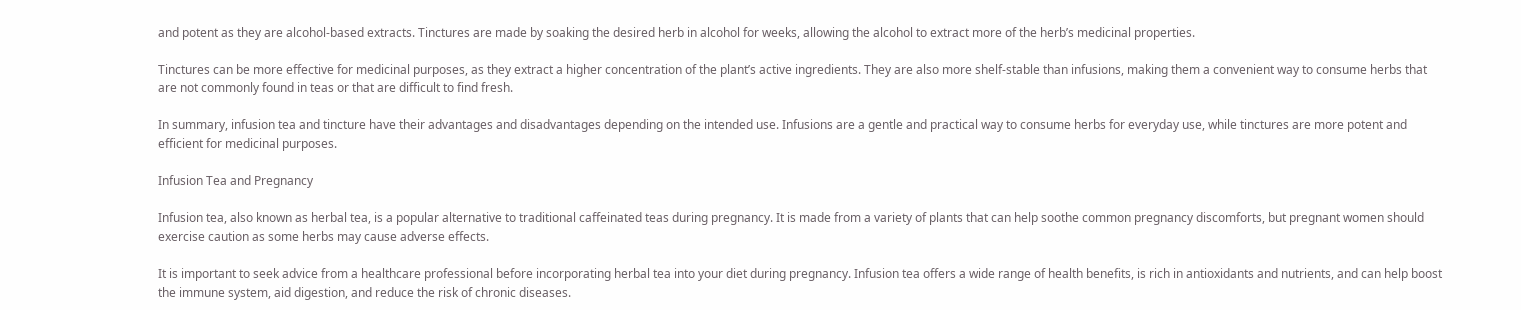and potent as they are alcohol-based extracts. Tinctures are made by soaking the desired herb in alcohol for weeks, allowing the alcohol to extract more of the herb’s medicinal properties.

Tinctures can be more effective for medicinal purposes, as they extract a higher concentration of the plant’s active ingredients. They are also more shelf-stable than infusions, making them a convenient way to consume herbs that are not commonly found in teas or that are difficult to find fresh.

In summary, infusion tea and tincture have their advantages and disadvantages depending on the intended use. Infusions are a gentle and practical way to consume herbs for everyday use, while tinctures are more potent and efficient for medicinal purposes.

Infusion Tea and Pregnancy

Infusion tea, also known as herbal tea, is a popular alternative to traditional caffeinated teas during pregnancy. It is made from a variety of plants that can help soothe common pregnancy discomforts, but pregnant women should exercise caution as some herbs may cause adverse effects.

It is important to seek advice from a healthcare professional before incorporating herbal tea into your diet during pregnancy. Infusion tea offers a wide range of health benefits, is rich in antioxidants and nutrients, and can help boost the immune system, aid digestion, and reduce the risk of chronic diseases.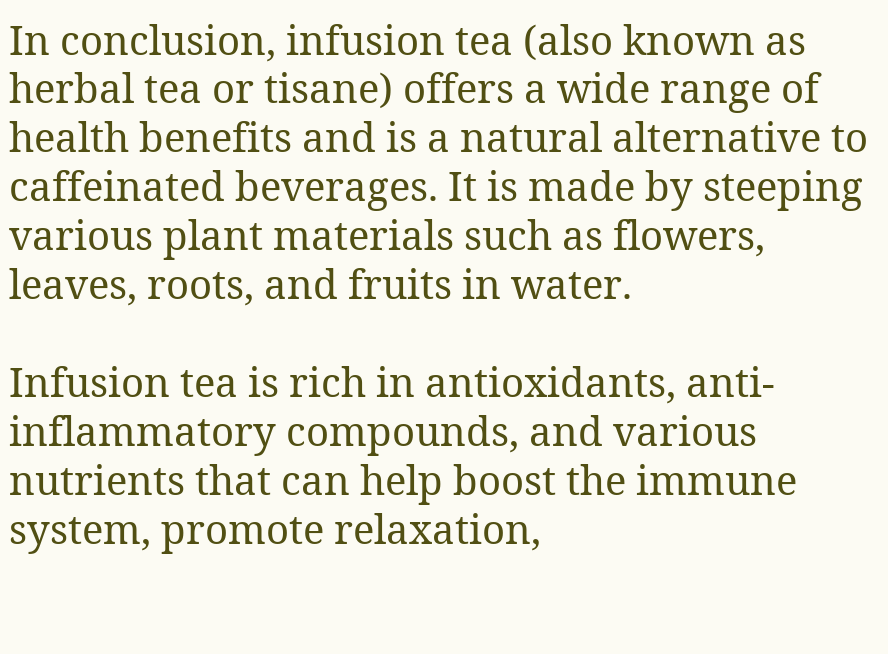In conclusion, infusion tea (also known as herbal tea or tisane) offers a wide range of health benefits and is a natural alternative to caffeinated beverages. It is made by steeping various plant materials such as flowers, leaves, roots, and fruits in water.

Infusion tea is rich in antioxidants, anti-inflammatory compounds, and various nutrients that can help boost the immune system, promote relaxation,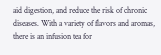aid digestion, and reduce the risk of chronic diseases. With a variety of flavors and aromas, there is an infusion tea for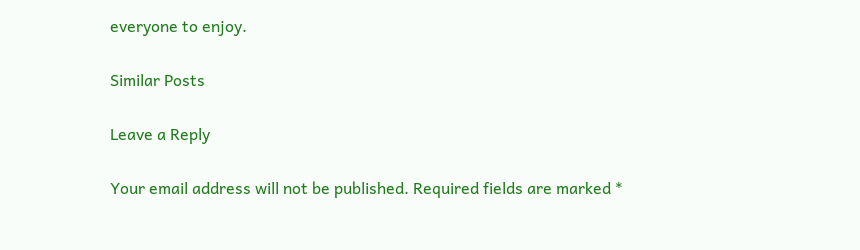everyone to enjoy.

Similar Posts

Leave a Reply

Your email address will not be published. Required fields are marked *